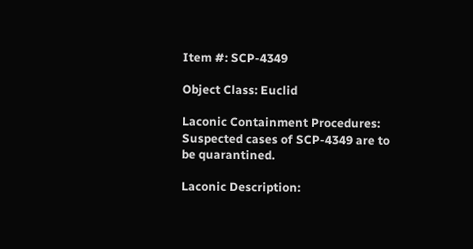Item #: SCP-4349

Object Class: Euclid

Laconic Containment Procedures: Suspected cases of SCP-4349 are to be quarantined.

Laconic Description: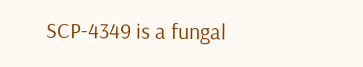SCP-4349 is a fungal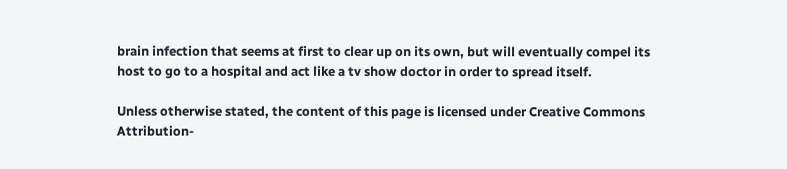brain infection that seems at first to clear up on its own, but will eventually compel its host to go to a hospital and act like a tv show doctor in order to spread itself.

Unless otherwise stated, the content of this page is licensed under Creative Commons Attribution-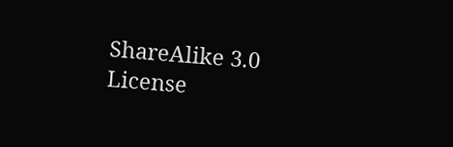ShareAlike 3.0 License